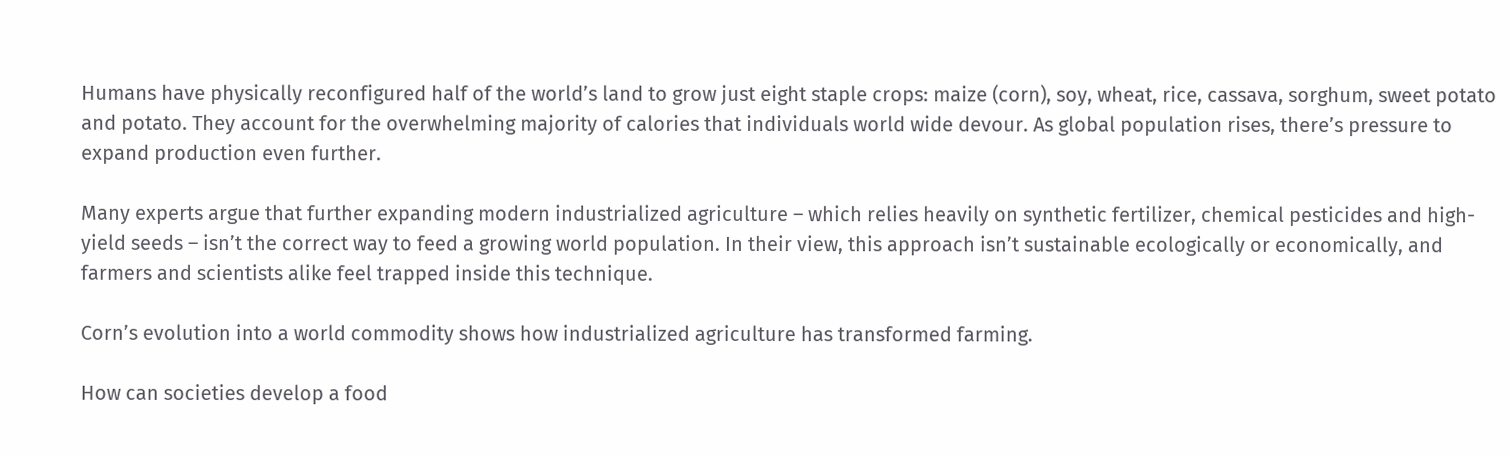Humans have physically reconfigured half of the world’s land to grow just eight staple crops: maize (corn), soy, wheat, rice, cassava, sorghum, sweet potato and potato. They account for the overwhelming majority of calories that individuals world wide devour. As global population rises, there’s pressure to expand production even further.

Many experts argue that further expanding modern industrialized agriculture – which relies heavily on synthetic fertilizer, chemical pesticides and high-yield seeds – isn’t the correct way to feed a growing world population. In their view, this approach isn’t sustainable ecologically or economically, and farmers and scientists alike feel trapped inside this technique.

Corn’s evolution into a world commodity shows how industrialized agriculture has transformed farming.

How can societies develop a food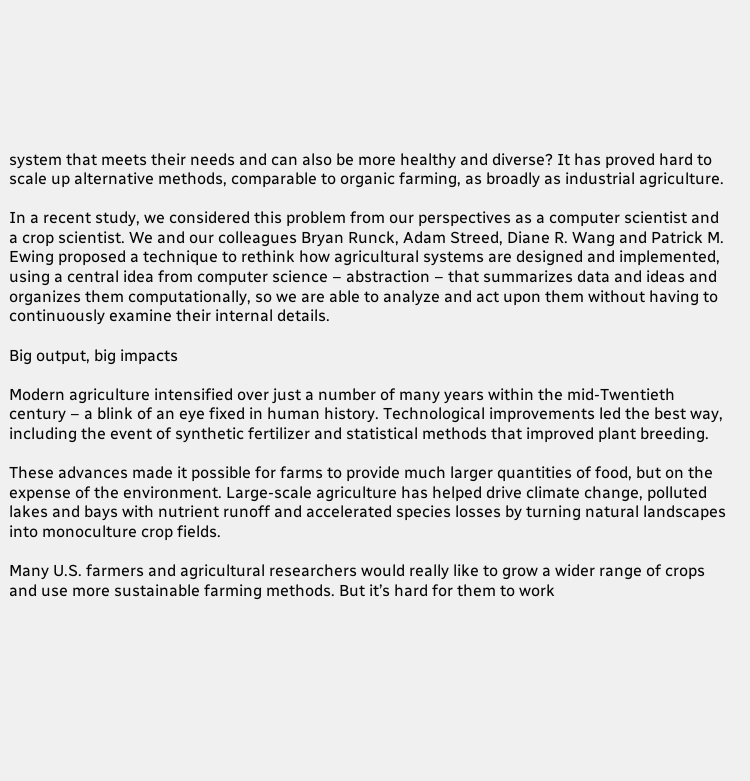system that meets their needs and can also be more healthy and diverse? It has proved hard to scale up alternative methods, comparable to organic farming, as broadly as industrial agriculture.

In a recent study, we considered this problem from our perspectives as a computer scientist and a crop scientist. We and our colleagues Bryan Runck, Adam Streed, Diane R. Wang and Patrick M. Ewing proposed a technique to rethink how agricultural systems are designed and implemented, using a central idea from computer science – abstraction – that summarizes data and ideas and organizes them computationally, so we are able to analyze and act upon them without having to continuously examine their internal details.

Big output, big impacts

Modern agriculture intensified over just a number of many years within the mid-Twentieth century – a blink of an eye fixed in human history. Technological improvements led the best way, including the event of synthetic fertilizer and statistical methods that improved plant breeding.

These advances made it possible for farms to provide much larger quantities of food, but on the expense of the environment. Large-scale agriculture has helped drive climate change, polluted lakes and bays with nutrient runoff and accelerated species losses by turning natural landscapes into monoculture crop fields.

Many U.S. farmers and agricultural researchers would really like to grow a wider range of crops and use more sustainable farming methods. But it’s hard for them to work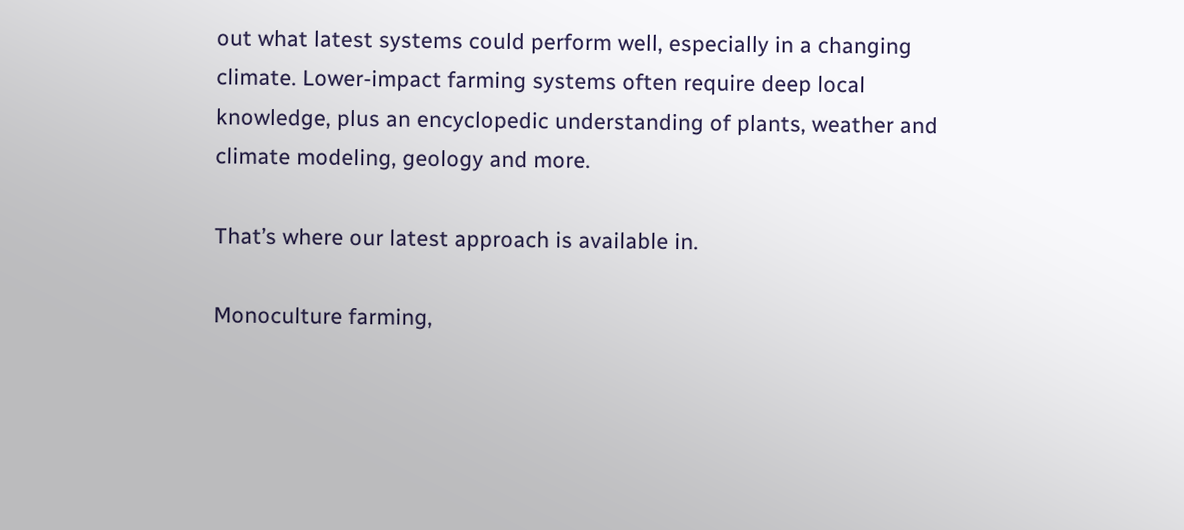out what latest systems could perform well, especially in a changing climate. Lower-impact farming systems often require deep local knowledge, plus an encyclopedic understanding of plants, weather and climate modeling, geology and more.

That’s where our latest approach is available in.

Monoculture farming,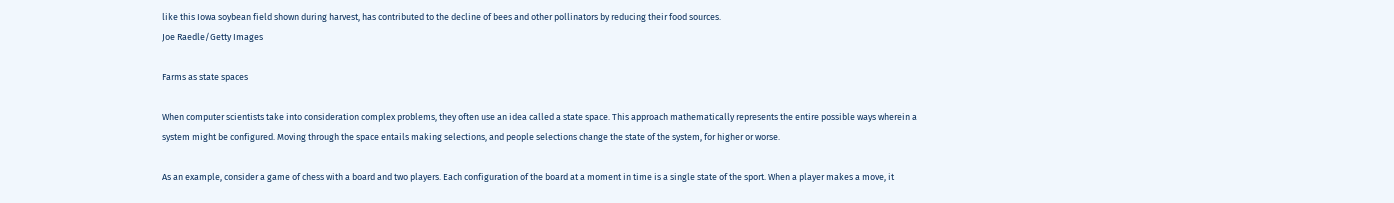like this Iowa soybean field shown during harvest, has contributed to the decline of bees and other pollinators by reducing their food sources.
Joe Raedle/Getty Images

Farms as state spaces

When computer scientists take into consideration complex problems, they often use an idea called a state space. This approach mathematically represents the entire possible ways wherein a system might be configured. Moving through the space entails making selections, and people selections change the state of the system, for higher or worse.

As an example, consider a game of chess with a board and two players. Each configuration of the board at a moment in time is a single state of the sport. When a player makes a move, it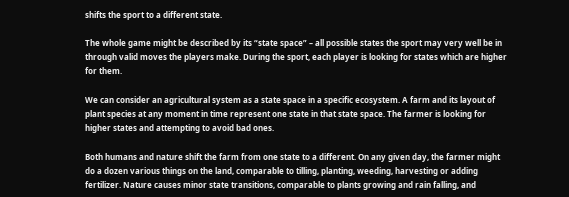shifts the sport to a different state.

The whole game might be described by its “state space” – all possible states the sport may very well be in through valid moves the players make. During the sport, each player is looking for states which are higher for them.

We can consider an agricultural system as a state space in a specific ecosystem. A farm and its layout of plant species at any moment in time represent one state in that state space. The farmer is looking for higher states and attempting to avoid bad ones.

Both humans and nature shift the farm from one state to a different. On any given day, the farmer might do a dozen various things on the land, comparable to tilling, planting, weeding, harvesting or adding fertilizer. Nature causes minor state transitions, comparable to plants growing and rain falling, and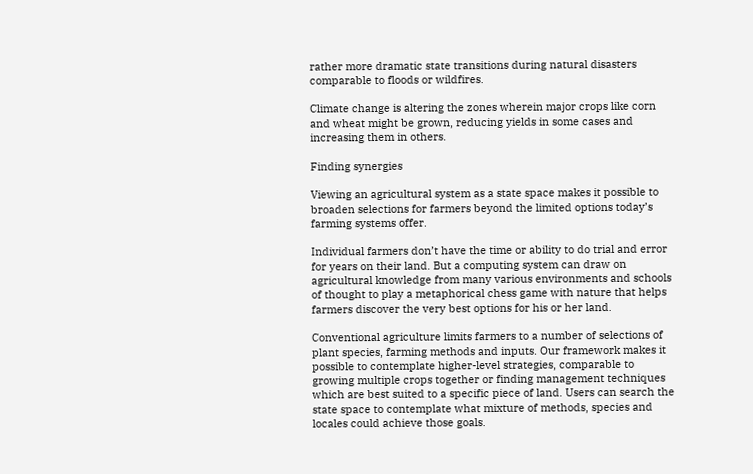rather more dramatic state transitions during natural disasters comparable to floods or wildfires.

Climate change is altering the zones wherein major crops like corn and wheat might be grown, reducing yields in some cases and increasing them in others.

Finding synergies

Viewing an agricultural system as a state space makes it possible to broaden selections for farmers beyond the limited options today’s farming systems offer.

Individual farmers don’t have the time or ability to do trial and error for years on their land. But a computing system can draw on agricultural knowledge from many various environments and schools of thought to play a metaphorical chess game with nature that helps farmers discover the very best options for his or her land.

Conventional agriculture limits farmers to a number of selections of plant species, farming methods and inputs. Our framework makes it possible to contemplate higher-level strategies, comparable to growing multiple crops together or finding management techniques which are best suited to a specific piece of land. Users can search the state space to contemplate what mixture of methods, species and locales could achieve those goals.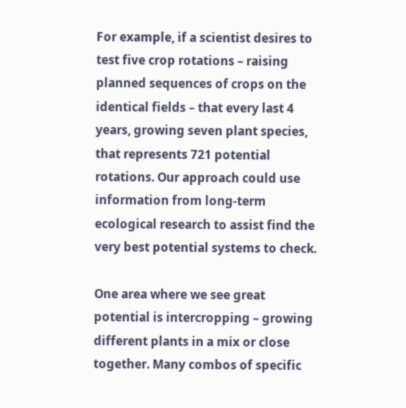For example, if a scientist desires to test five crop rotations – raising planned sequences of crops on the identical fields – that every last 4 years, growing seven plant species, that represents 721 potential rotations. Our approach could use information from long-term ecological research to assist find the very best potential systems to check.

One area where we see great potential is intercropping – growing different plants in a mix or close together. Many combos of specific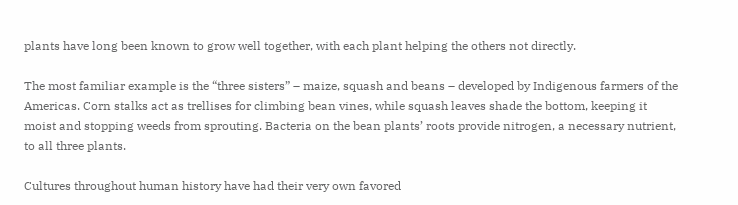plants have long been known to grow well together, with each plant helping the others not directly.

The most familiar example is the “three sisters” – maize, squash and beans – developed by Indigenous farmers of the Americas. Corn stalks act as trellises for climbing bean vines, while squash leaves shade the bottom, keeping it moist and stopping weeds from sprouting. Bacteria on the bean plants’ roots provide nitrogen, a necessary nutrient, to all three plants.

Cultures throughout human history have had their very own favored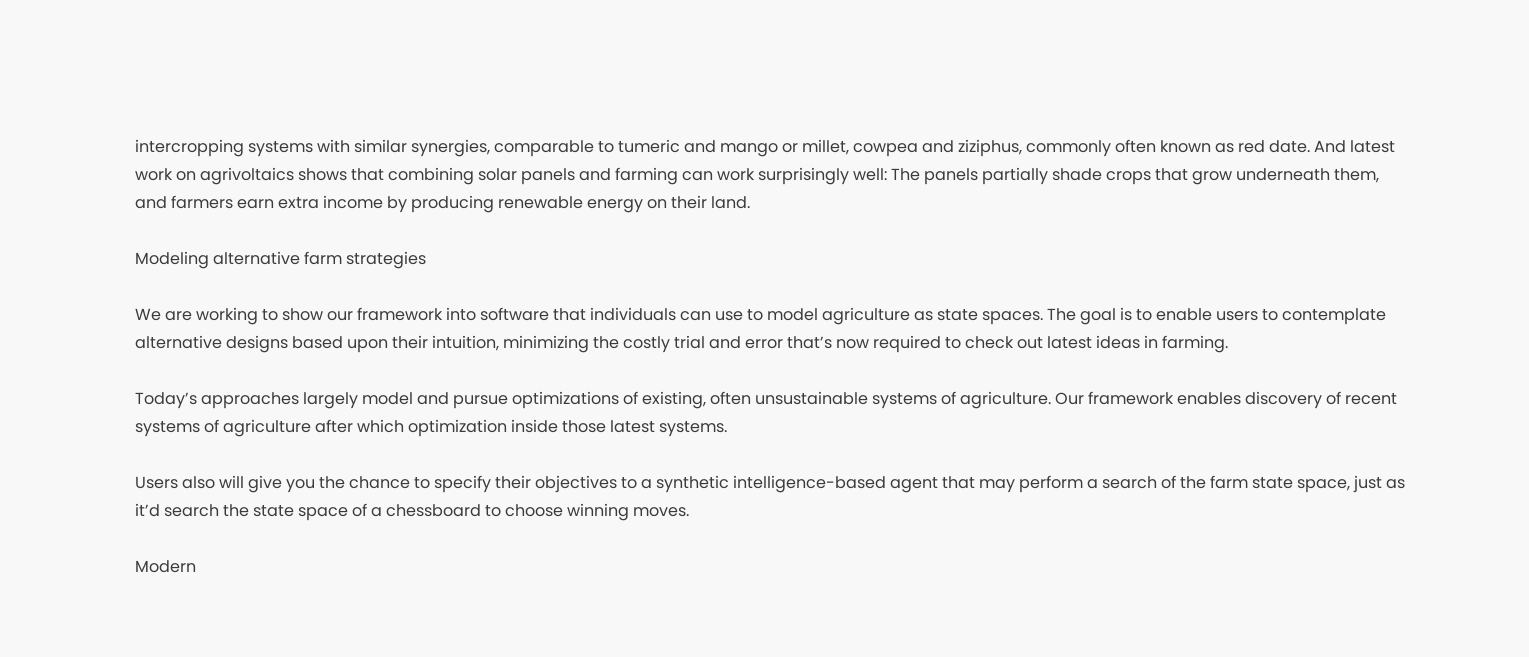intercropping systems with similar synergies, comparable to tumeric and mango or millet, cowpea and ziziphus, commonly often known as red date. And latest work on agrivoltaics shows that combining solar panels and farming can work surprisingly well: The panels partially shade crops that grow underneath them, and farmers earn extra income by producing renewable energy on their land.

Modeling alternative farm strategies

We are working to show our framework into software that individuals can use to model agriculture as state spaces. The goal is to enable users to contemplate alternative designs based upon their intuition, minimizing the costly trial and error that’s now required to check out latest ideas in farming.

Today’s approaches largely model and pursue optimizations of existing, often unsustainable systems of agriculture. Our framework enables discovery of recent systems of agriculture after which optimization inside those latest systems.

Users also will give you the chance to specify their objectives to a synthetic intelligence-based agent that may perform a search of the farm state space, just as it’d search the state space of a chessboard to choose winning moves.

Modern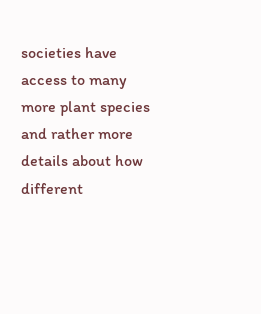societies have access to many more plant species and rather more details about how different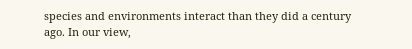species and environments interact than they did a century ago. In our view,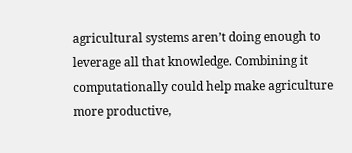agricultural systems aren’t doing enough to leverage all that knowledge. Combining it computationally could help make agriculture more productive,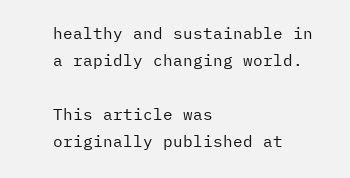healthy and sustainable in a rapidly changing world.

This article was originally published at